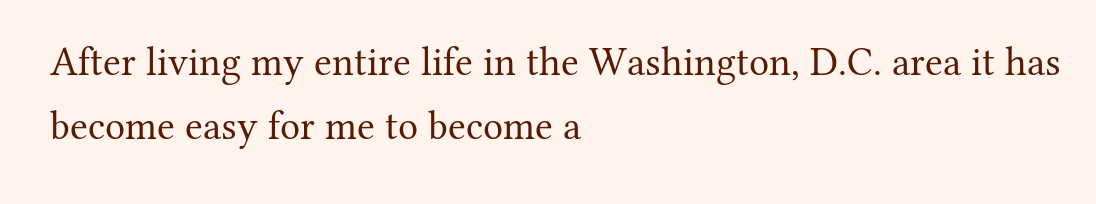After living my entire life in the Washington, D.C. area it has become easy for me to become a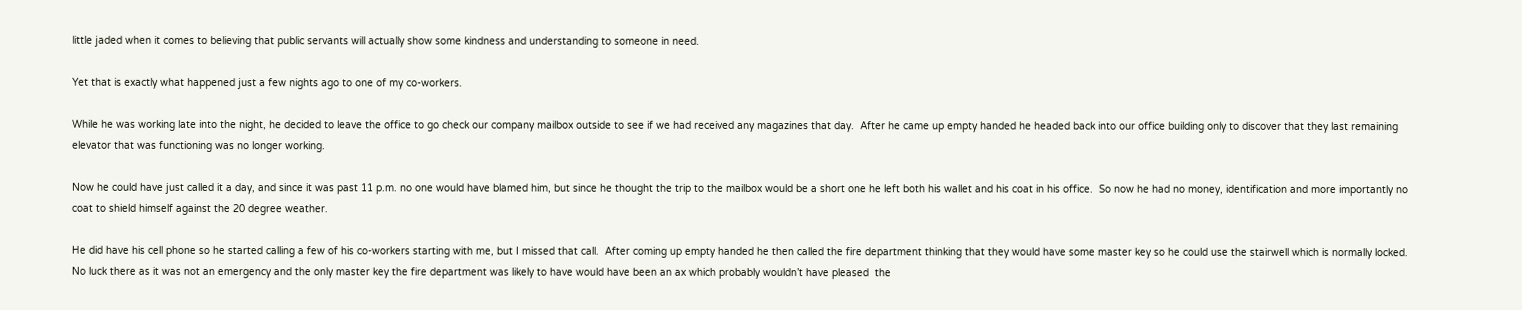little jaded when it comes to believing that public servants will actually show some kindness and understanding to someone in need.

Yet that is exactly what happened just a few nights ago to one of my co-workers.

While he was working late into the night, he decided to leave the office to go check our company mailbox outside to see if we had received any magazines that day.  After he came up empty handed he headed back into our office building only to discover that they last remaining elevator that was functioning was no longer working.

Now he could have just called it a day, and since it was past 11 p.m. no one would have blamed him, but since he thought the trip to the mailbox would be a short one he left both his wallet and his coat in his office.  So now he had no money, identification and more importantly no coat to shield himself against the 20 degree weather.

He did have his cell phone so he started calling a few of his co-workers starting with me, but I missed that call.  After coming up empty handed he then called the fire department thinking that they would have some master key so he could use the stairwell which is normally locked.  No luck there as it was not an emergency and the only master key the fire department was likely to have would have been an ax which probably wouldn’t have pleased  the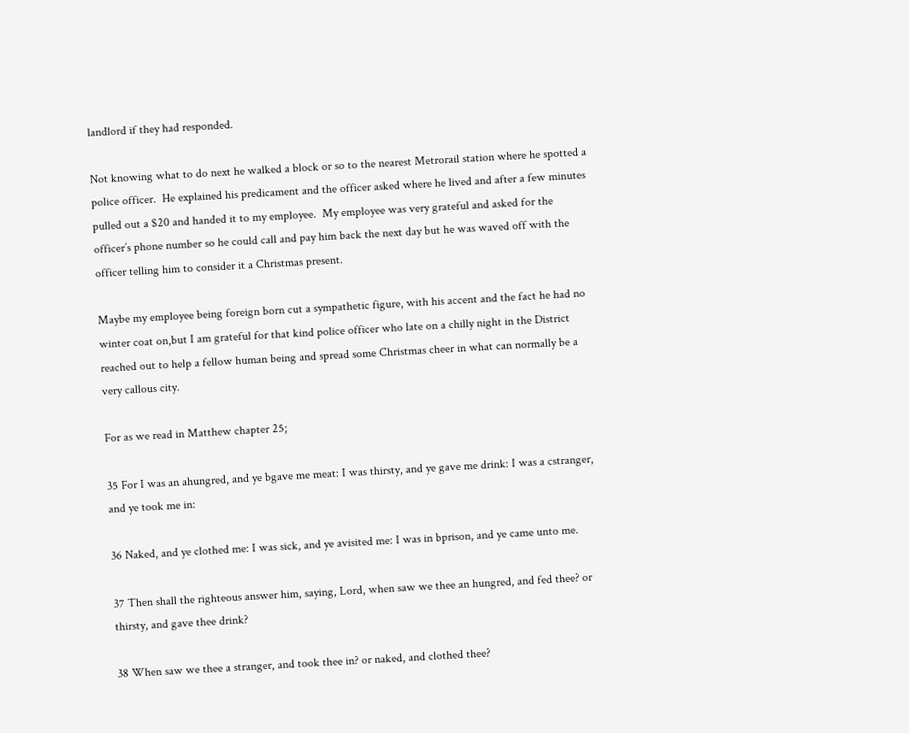landlord if they had responded.

Not knowing what to do next he walked a block or so to the nearest Metrorail station where he spotted a police officer.  He explained his predicament and the officer asked where he lived and after a few minutes pulled out a $20 and handed it to my employee.  My employee was very grateful and asked for the officer’s phone number so he could call and pay him back the next day but he was waved off with the officer telling him to consider it a Christmas present.

Maybe my employee being foreign born cut a sympathetic figure, with his accent and the fact he had no winter coat on,but I am grateful for that kind police officer who late on a chilly night in the District reached out to help a fellow human being and spread some Christmas cheer in what can normally be a very callous city.

For as we read in Matthew chapter 25;

35 For I was an ahungred, and ye bgave me meat: I was thirsty, and ye gave me drink: I was a cstranger, and ye took me in:

36 Naked, and ye clothed me: I was sick, and ye avisited me: I was in bprison, and ye came unto me.

37 Then shall the righteous answer him, saying, Lord, when saw we thee an hungred, and fed thee? or thirsty, and gave thee drink?

38 When saw we thee a stranger, and took thee in? or naked, and clothed thee?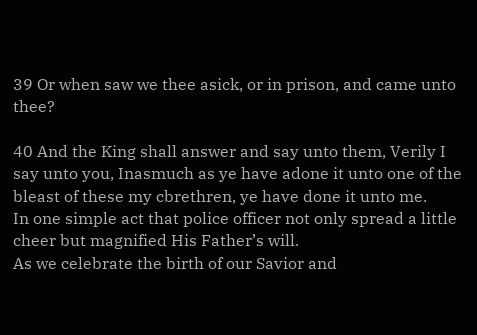39 Or when saw we thee asick, or in prison, and came unto thee?

40 And the King shall answer and say unto them, Verily I say unto you, Inasmuch as ye have adone it unto one of the bleast of these my cbrethren, ye have done it unto me.
In one simple act that police officer not only spread a little cheer but magnified His Father’s will.
As we celebrate the birth of our Savior and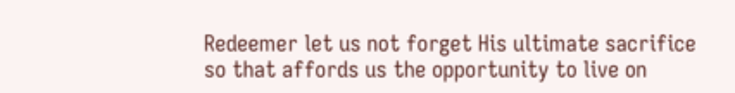Redeemer let us not forget His ultimate sacrifice so that affords us the opportunity to live on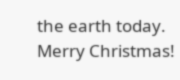the earth today.
Merry Christmas!